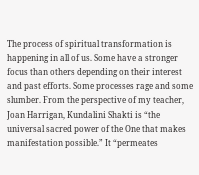The process of spiritual transformation is happening in all of us. Some have a stronger focus than others depending on their interest and past efforts. Some processes rage and some slumber. From the perspective of my teacher, Joan Harrigan, Kundalini Shakti is “the universal sacred power of the One that makes manifestation possible.” It “permeates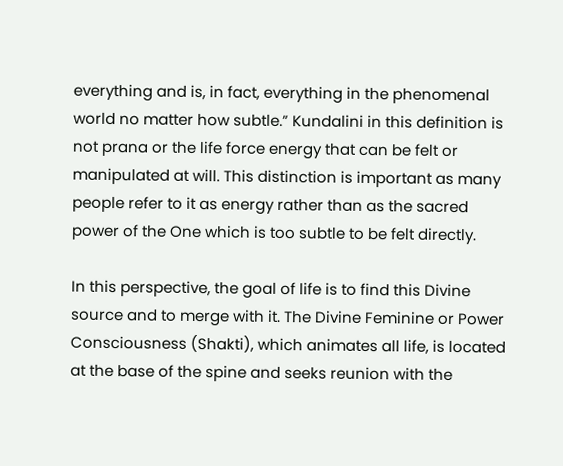everything and is, in fact, everything in the phenomenal world no matter how subtle.” Kundalini in this definition is not prana or the life force energy that can be felt or manipulated at will. This distinction is important as many people refer to it as energy rather than as the sacred power of the One which is too subtle to be felt directly.

In this perspective, the goal of life is to find this Divine source and to merge with it. The Divine Feminine or Power Consciousness (Shakti), which animates all life, is located at the base of the spine and seeks reunion with the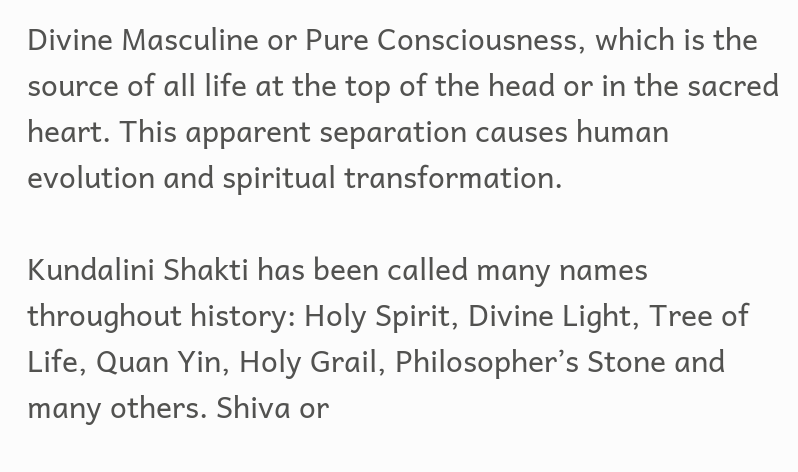Divine Masculine or Pure Consciousness, which is the source of all life at the top of the head or in the sacred heart. This apparent separation causes human evolution and spiritual transformation.

Kundalini Shakti has been called many names throughout history: Holy Spirit, Divine Light, Tree of Life, Quan Yin, Holy Grail, Philosopher’s Stone and many others. Shiva or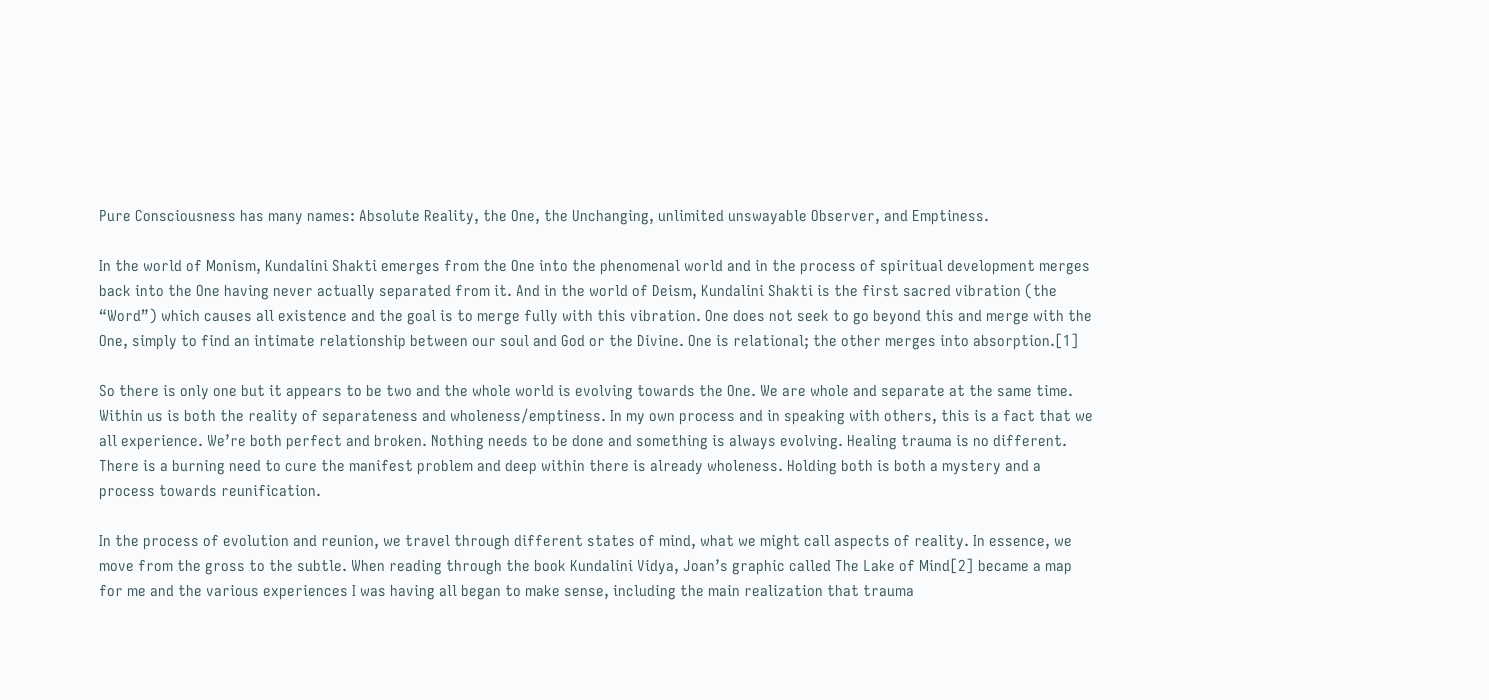Pure Consciousness has many names: Absolute Reality, the One, the Unchanging, unlimited unswayable Observer, and Emptiness.

In the world of Monism, Kundalini Shakti emerges from the One into the phenomenal world and in the process of spiritual development merges back into the One having never actually separated from it. And in the world of Deism, Kundalini Shakti is the first sacred vibration (the “Word”) which causes all existence and the goal is to merge fully with this vibration. One does not seek to go beyond this and merge with the One, simply to find an intimate relationship between our soul and God or the Divine. One is relational; the other merges into absorption.[1]

So there is only one but it appears to be two and the whole world is evolving towards the One. We are whole and separate at the same time. Within us is both the reality of separateness and wholeness/emptiness. In my own process and in speaking with others, this is a fact that we all experience. We’re both perfect and broken. Nothing needs to be done and something is always evolving. Healing trauma is no different. There is a burning need to cure the manifest problem and deep within there is already wholeness. Holding both is both a mystery and a process towards reunification.

In the process of evolution and reunion, we travel through different states of mind, what we might call aspects of reality. In essence, we move from the gross to the subtle. When reading through the book Kundalini Vidya, Joan’s graphic called The Lake of Mind[2] became a map for me and the various experiences I was having all began to make sense, including the main realization that trauma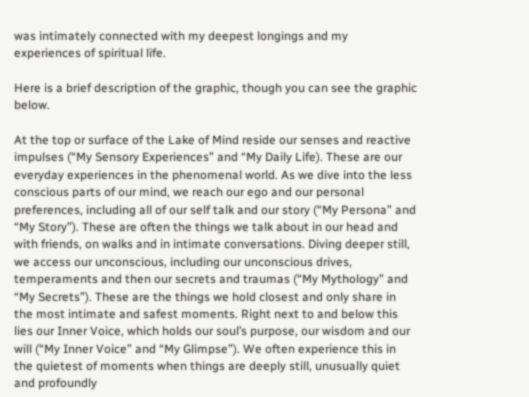was intimately connected with my deepest longings and my experiences of spiritual life.

Here is a brief description of the graphic, though you can see the graphic below.

At the top or surface of the Lake of Mind reside our senses and reactive impulses (“My Sensory Experiences” and “My Daily Life). These are our everyday experiences in the phenomenal world. As we dive into the less conscious parts of our mind, we reach our ego and our personal preferences, including all of our self talk and our story (“My Persona” and “My Story”). These are often the things we talk about in our head and with friends, on walks and in intimate conversations. Diving deeper still, we access our unconscious, including our unconscious drives, temperaments and then our secrets and traumas (“My Mythology” and “My Secrets”). These are the things we hold closest and only share in the most intimate and safest moments. Right next to and below this lies our Inner Voice, which holds our soul’s purpose, our wisdom and our will (“My Inner Voice” and “My Glimpse”). We often experience this in the quietest of moments when things are deeply still, unusually quiet and profoundly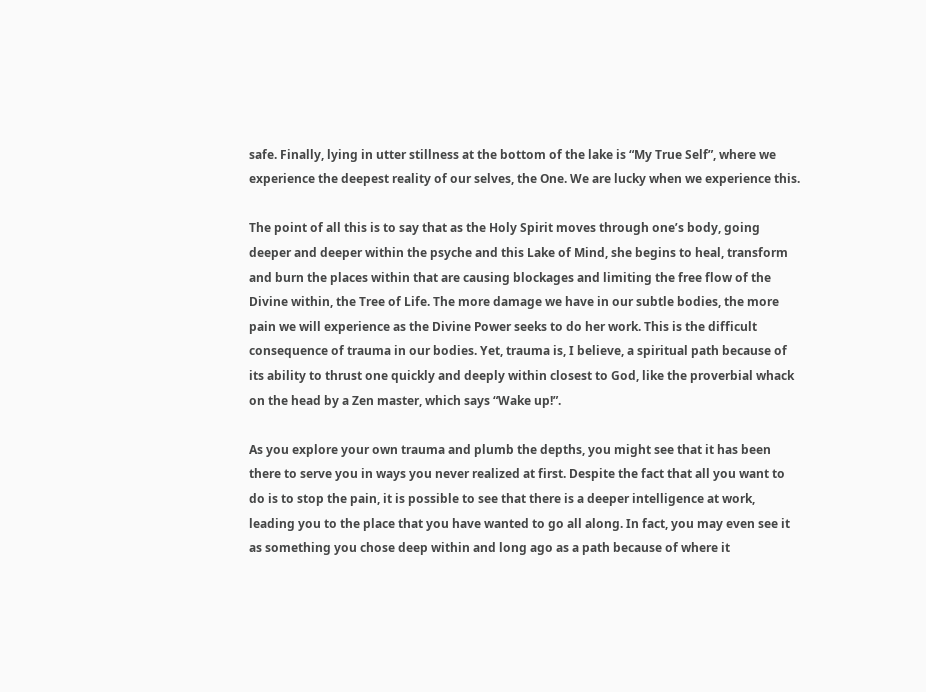safe. Finally, lying in utter stillness at the bottom of the lake is “My True Self”, where we experience the deepest reality of our selves, the One. We are lucky when we experience this.

The point of all this is to say that as the Holy Spirit moves through one’s body, going deeper and deeper within the psyche and this Lake of Mind, she begins to heal, transform and burn the places within that are causing blockages and limiting the free flow of the Divine within, the Tree of Life. The more damage we have in our subtle bodies, the more pain we will experience as the Divine Power seeks to do her work. This is the difficult consequence of trauma in our bodies. Yet, trauma is, I believe, a spiritual path because of its ability to thrust one quickly and deeply within closest to God, like the proverbial whack on the head by a Zen master, which says “Wake up!”.

As you explore your own trauma and plumb the depths, you might see that it has been there to serve you in ways you never realized at first. Despite the fact that all you want to do is to stop the pain, it is possible to see that there is a deeper intelligence at work, leading you to the place that you have wanted to go all along. In fact, you may even see it as something you chose deep within and long ago as a path because of where it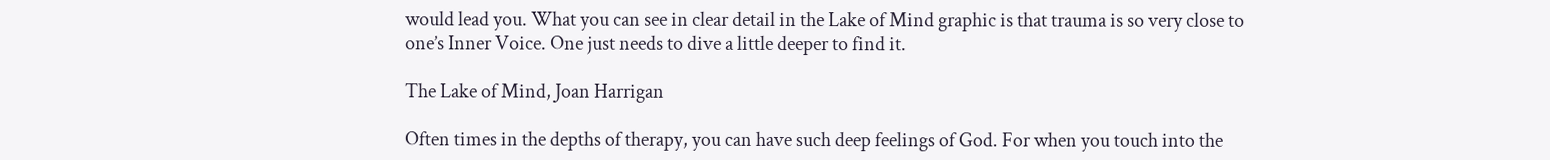would lead you. What you can see in clear detail in the Lake of Mind graphic is that trauma is so very close to one’s Inner Voice. One just needs to dive a little deeper to find it.

The Lake of Mind, Joan Harrigan

Often times in the depths of therapy, you can have such deep feelings of God. For when you touch into the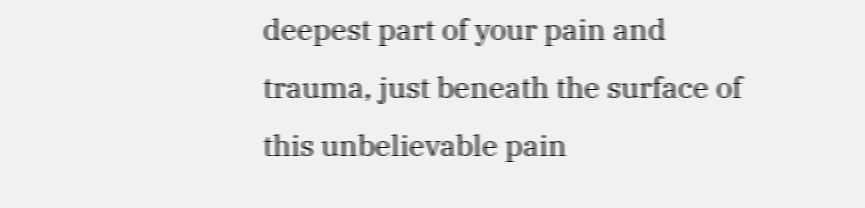deepest part of your pain and trauma, just beneath the surface of this unbelievable pain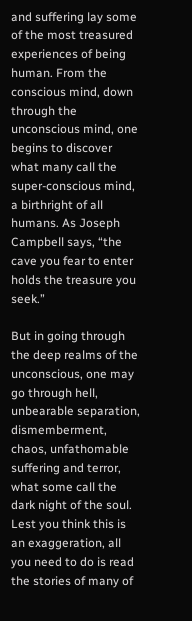and suffering lay some of the most treasured experiences of being human. From the conscious mind, down through the unconscious mind, one begins to discover what many call the super-conscious mind, a birthright of all humans. As Joseph Campbell says, “the cave you fear to enter holds the treasure you seek.”

But in going through the deep realms of the unconscious, one may go through hell, unbearable separation, dismemberment, chaos, unfathomable suffering and terror, what some call the dark night of the soul. Lest you think this is an exaggeration, all you need to do is read the stories of many of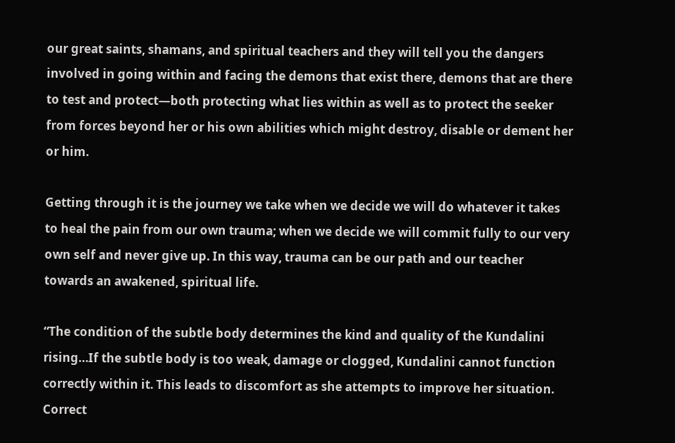our great saints, shamans, and spiritual teachers and they will tell you the dangers involved in going within and facing the demons that exist there, demons that are there to test and protect—both protecting what lies within as well as to protect the seeker from forces beyond her or his own abilities which might destroy, disable or dement her or him.

Getting through it is the journey we take when we decide we will do whatever it takes to heal the pain from our own trauma; when we decide we will commit fully to our very own self and never give up. In this way, trauma can be our path and our teacher towards an awakened, spiritual life.

“The condition of the subtle body determines the kind and quality of the Kundalini rising…If the subtle body is too weak, damage or clogged, Kundalini cannot function correctly within it. This leads to discomfort as she attempts to improve her situation. Correct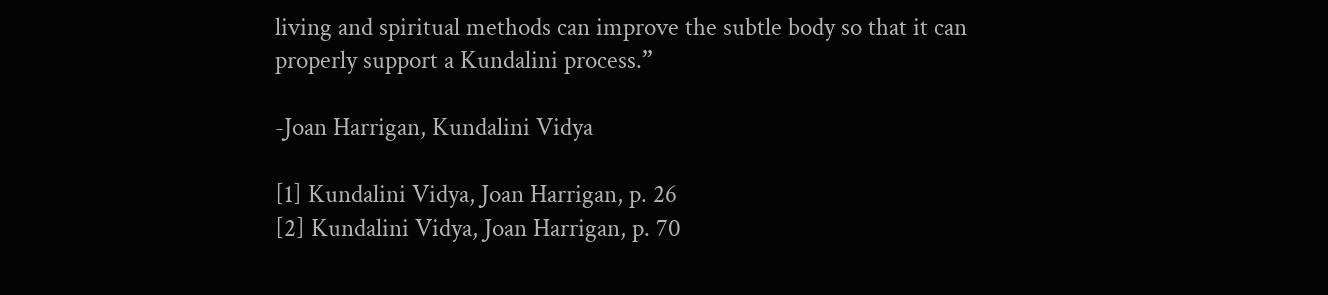living and spiritual methods can improve the subtle body so that it can properly support a Kundalini process.”

-Joan Harrigan, Kundalini Vidya

[1] Kundalini Vidya, Joan Harrigan, p. 26
[2] Kundalini Vidya, Joan Harrigan, p. 70